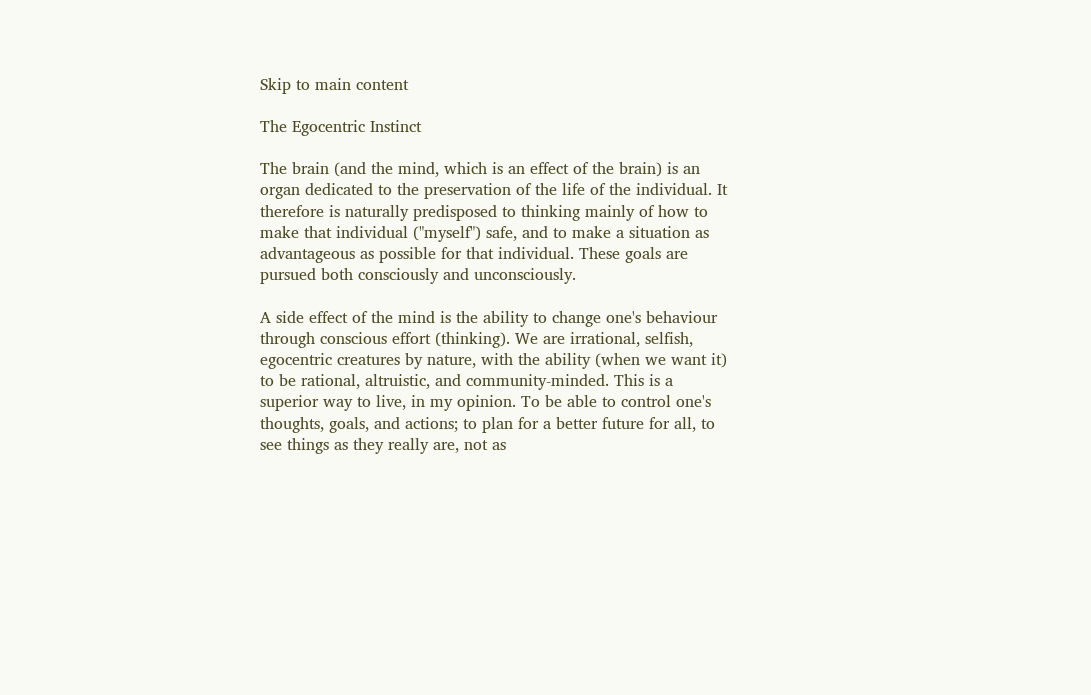Skip to main content

The Egocentric Instinct

The brain (and the mind, which is an effect of the brain) is an organ dedicated to the preservation of the life of the individual. It therefore is naturally predisposed to thinking mainly of how to make that individual ("myself") safe, and to make a situation as advantageous as possible for that individual. These goals are pursued both consciously and unconsciously.

A side effect of the mind is the ability to change one's behaviour through conscious effort (thinking). We are irrational, selfish, egocentric creatures by nature, with the ability (when we want it) to be rational, altruistic, and community-minded. This is a superior way to live, in my opinion. To be able to control one's thoughts, goals, and actions; to plan for a better future for all, to see things as they really are, not as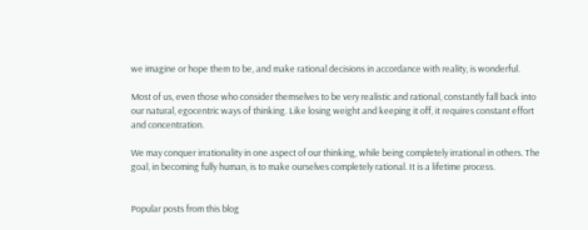we imagine or hope them to be, and make rational decisions in accordance with reality, is wonderful.

Most of us, even those who consider themselves to be very realistic and rational, constantly fall back into our natural, egocentric ways of thinking. Like losing weight and keeping it off, it requires constant effort and concentration.

We may conquer irrationality in one aspect of our thinking, while being completely irrational in others. The goal, in becoming fully human, is to make ourselves completely rational. It is a lifetime process.


Popular posts from this blog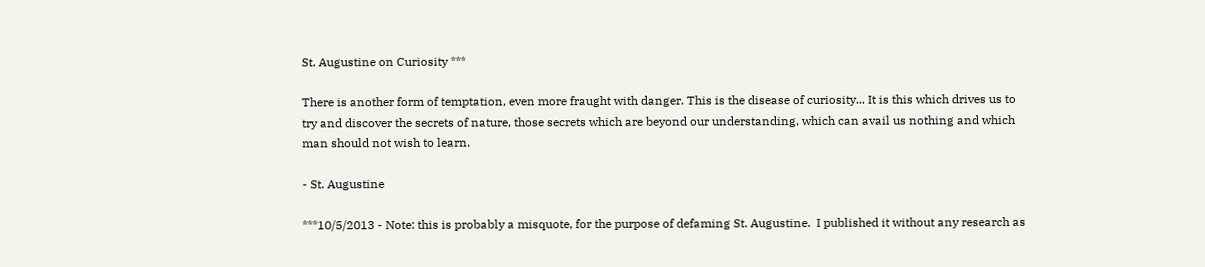St. Augustine on Curiosity ***

There is another form of temptation, even more fraught with danger. This is the disease of curiosity... It is this which drives us to try and discover the secrets of nature, those secrets which are beyond our understanding, which can avail us nothing and which man should not wish to learn.

- St. Augustine

***10/5/2013 - Note: this is probably a misquote, for the purpose of defaming St. Augustine.  I published it without any research as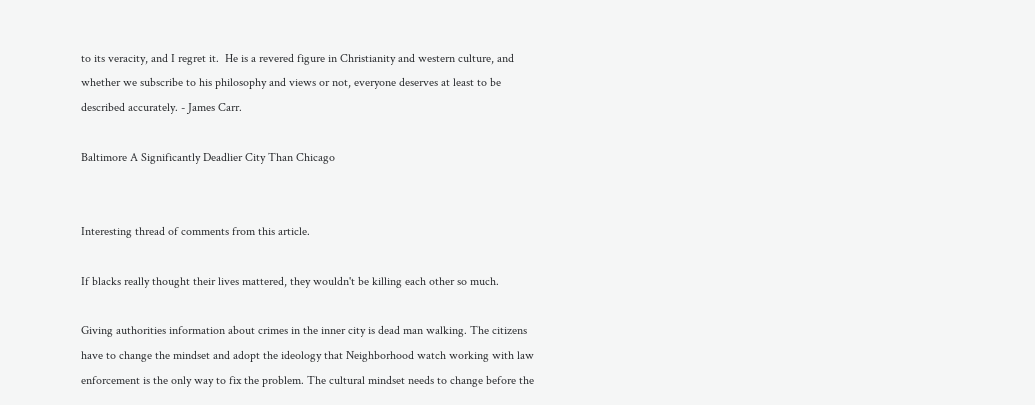to its veracity, and I regret it.  He is a revered figure in Christianity and western culture, and whether we subscribe to his philosophy and views or not, everyone deserves at least to be described accurately. - James Carr.

Baltimore A Significantly Deadlier City Than Chicago


Interesting thread of comments from this article.

If blacks really thought their lives mattered, they wouldn't be killing each other so much.

Giving authorities information about crimes in the inner city is dead man walking. The citizens have to change the mindset and adopt the ideology that Neighborhood watch working with law enforcement is the only way to fix the problem. The cultural mindset needs to change before the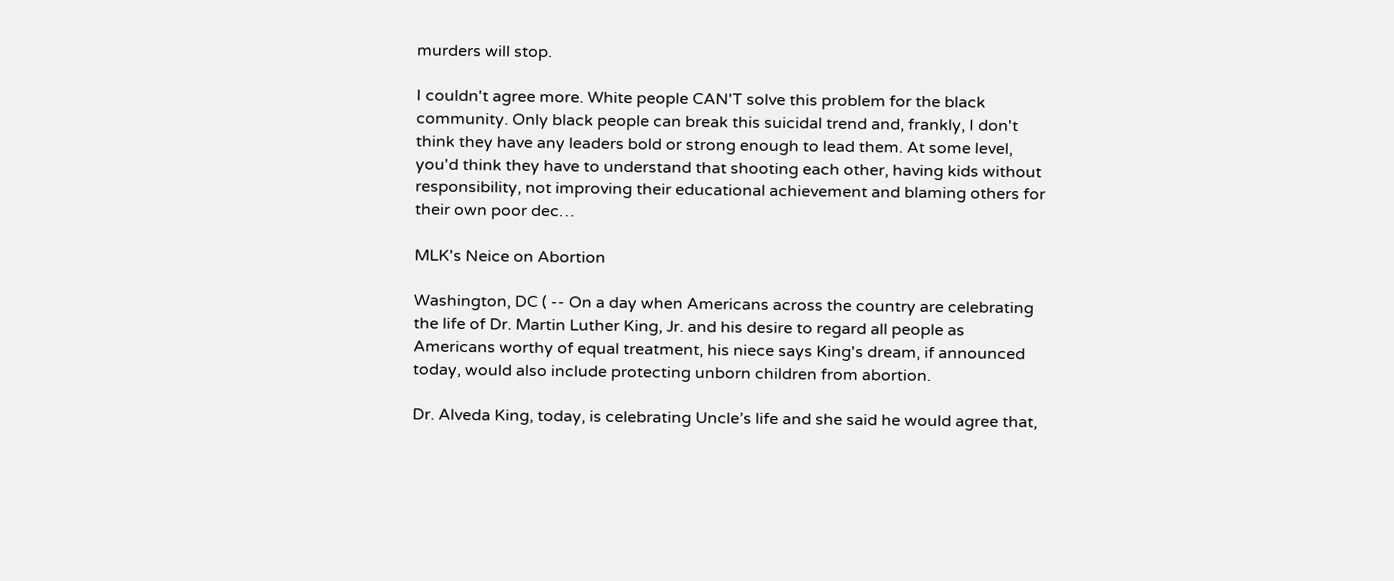murders will stop.

I couldn't agree more. White people CAN'T solve this problem for the black community. Only black people can break this suicidal trend and, frankly, I don't think they have any leaders bold or strong enough to lead them. At some level, you'd think they have to understand that shooting each other, having kids without responsibility, not improving their educational achievement and blaming others for their own poor dec…

MLK's Neice on Abortion

Washington, DC ( -- On a day when Americans across the country are celebrating the life of Dr. Martin Luther King, Jr. and his desire to regard all people as Americans worthy of equal treatment, his niece says King's dream, if announced today, would also include protecting unborn children from abortion.

Dr. Alveda King, today, is celebrating Uncle’s life and she said he would agree that,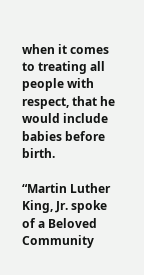when it comes to treating all people with respect, that he would include babies before birth.

“Martin Luther King, Jr. spoke of a Beloved Community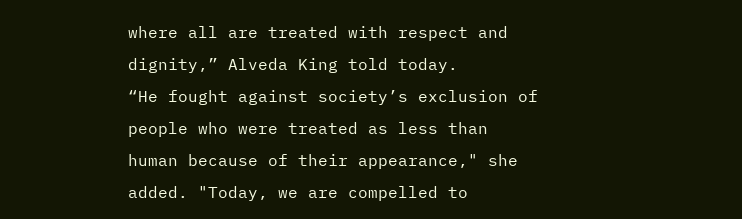where all are treated with respect and dignity,” Alveda King told today.
“He fought against society’s exclusion of people who were treated as less than human because of their appearance," she added. "Today, we are compelled to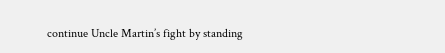continue Uncle Martin’s fight by standing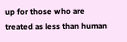up for those who are treated as less than human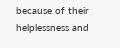because of their helplessness and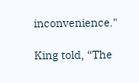inconvenience."

King told, “The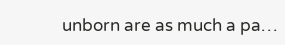unborn are as much a pa…